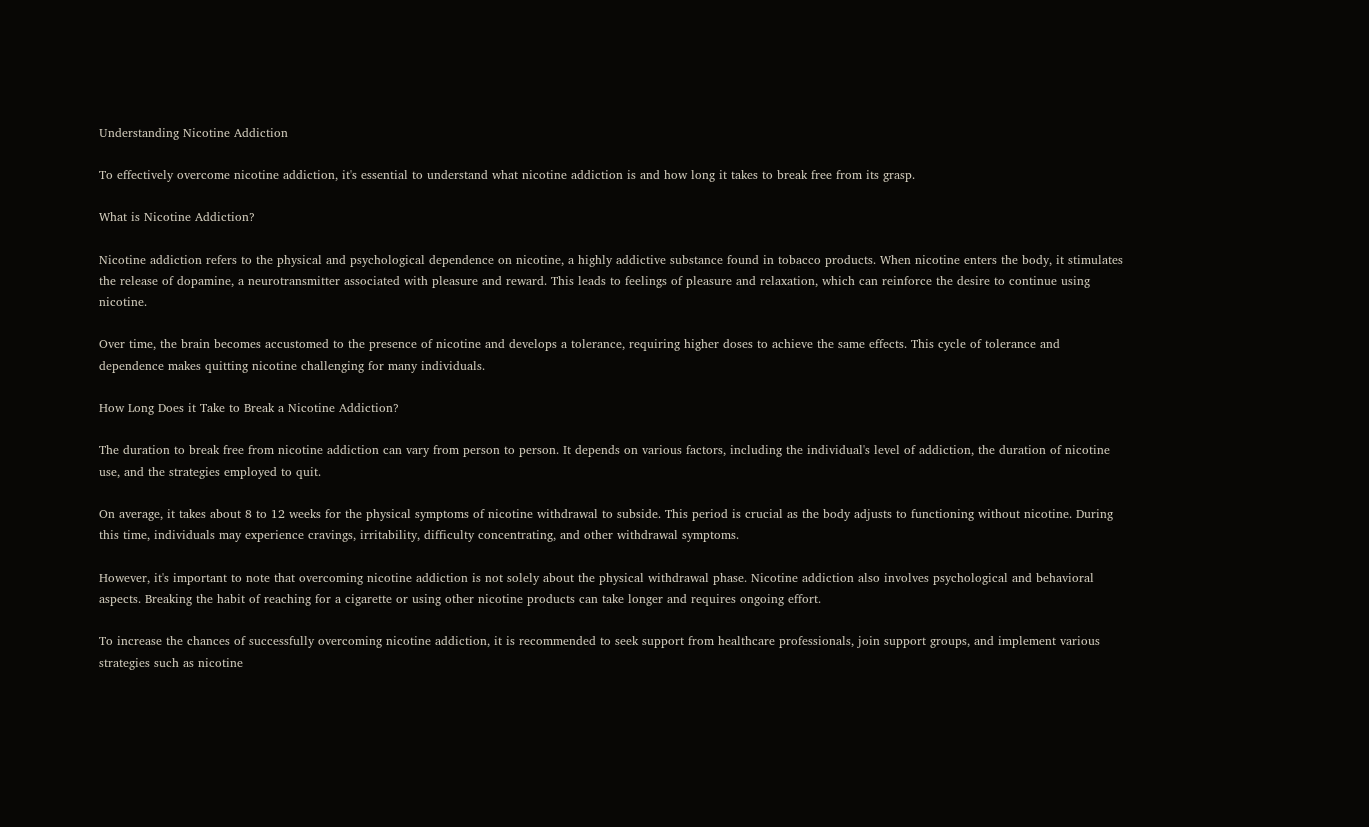Understanding Nicotine Addiction

To effectively overcome nicotine addiction, it's essential to understand what nicotine addiction is and how long it takes to break free from its grasp.

What is Nicotine Addiction?

Nicotine addiction refers to the physical and psychological dependence on nicotine, a highly addictive substance found in tobacco products. When nicotine enters the body, it stimulates the release of dopamine, a neurotransmitter associated with pleasure and reward. This leads to feelings of pleasure and relaxation, which can reinforce the desire to continue using nicotine.

Over time, the brain becomes accustomed to the presence of nicotine and develops a tolerance, requiring higher doses to achieve the same effects. This cycle of tolerance and dependence makes quitting nicotine challenging for many individuals.

How Long Does it Take to Break a Nicotine Addiction?

The duration to break free from nicotine addiction can vary from person to person. It depends on various factors, including the individual's level of addiction, the duration of nicotine use, and the strategies employed to quit.

On average, it takes about 8 to 12 weeks for the physical symptoms of nicotine withdrawal to subside. This period is crucial as the body adjusts to functioning without nicotine. During this time, individuals may experience cravings, irritability, difficulty concentrating, and other withdrawal symptoms.

However, it's important to note that overcoming nicotine addiction is not solely about the physical withdrawal phase. Nicotine addiction also involves psychological and behavioral aspects. Breaking the habit of reaching for a cigarette or using other nicotine products can take longer and requires ongoing effort.

To increase the chances of successfully overcoming nicotine addiction, it is recommended to seek support from healthcare professionals, join support groups, and implement various strategies such as nicotine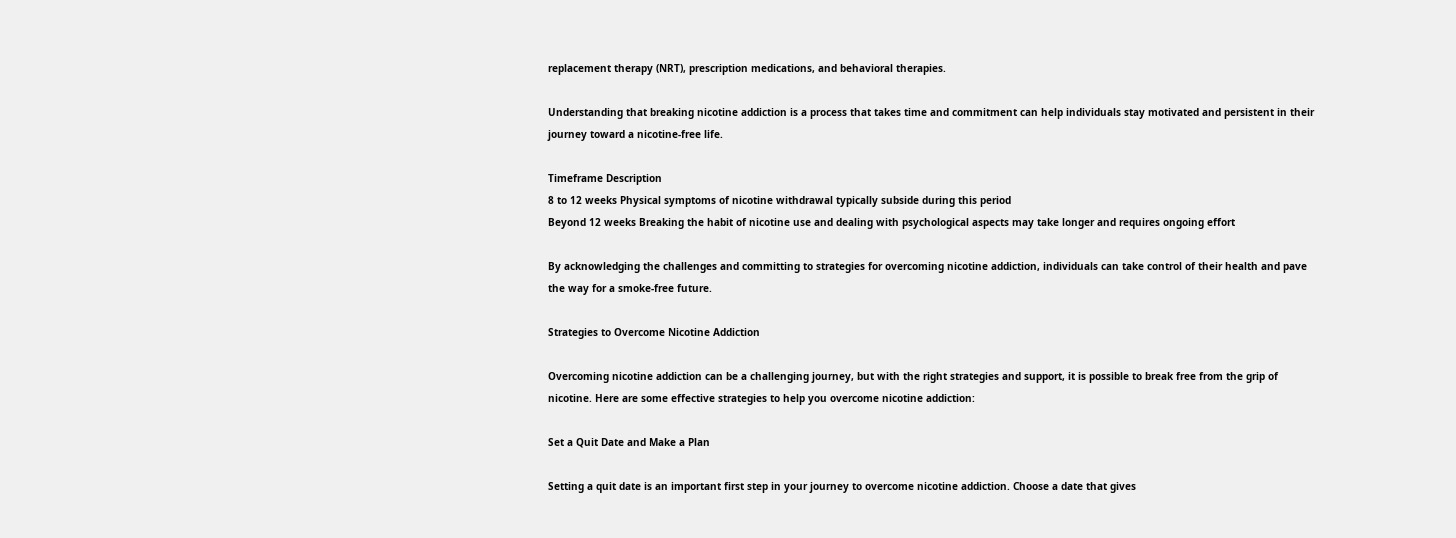replacement therapy (NRT), prescription medications, and behavioral therapies.

Understanding that breaking nicotine addiction is a process that takes time and commitment can help individuals stay motivated and persistent in their journey toward a nicotine-free life.

Timeframe Description
8 to 12 weeks Physical symptoms of nicotine withdrawal typically subside during this period
Beyond 12 weeks Breaking the habit of nicotine use and dealing with psychological aspects may take longer and requires ongoing effort

By acknowledging the challenges and committing to strategies for overcoming nicotine addiction, individuals can take control of their health and pave the way for a smoke-free future.

Strategies to Overcome Nicotine Addiction

Overcoming nicotine addiction can be a challenging journey, but with the right strategies and support, it is possible to break free from the grip of nicotine. Here are some effective strategies to help you overcome nicotine addiction:

Set a Quit Date and Make a Plan

Setting a quit date is an important first step in your journey to overcome nicotine addiction. Choose a date that gives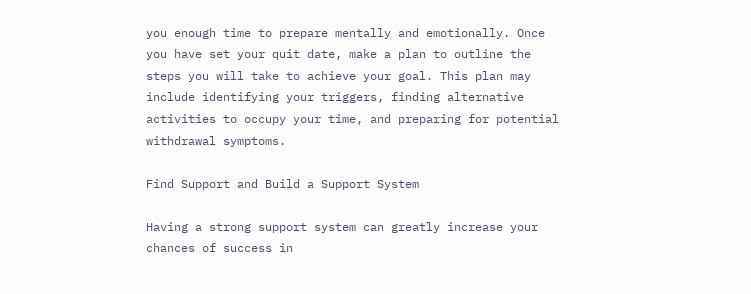you enough time to prepare mentally and emotionally. Once you have set your quit date, make a plan to outline the steps you will take to achieve your goal. This plan may include identifying your triggers, finding alternative activities to occupy your time, and preparing for potential withdrawal symptoms.

Find Support and Build a Support System

Having a strong support system can greatly increase your chances of success in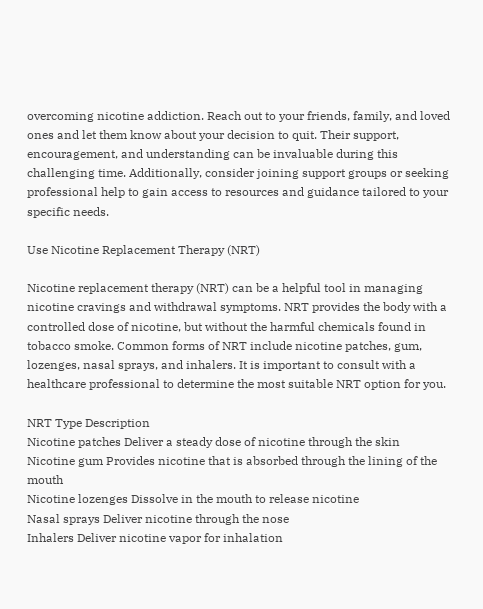overcoming nicotine addiction. Reach out to your friends, family, and loved ones and let them know about your decision to quit. Their support, encouragement, and understanding can be invaluable during this challenging time. Additionally, consider joining support groups or seeking professional help to gain access to resources and guidance tailored to your specific needs.

Use Nicotine Replacement Therapy (NRT)

Nicotine replacement therapy (NRT) can be a helpful tool in managing nicotine cravings and withdrawal symptoms. NRT provides the body with a controlled dose of nicotine, but without the harmful chemicals found in tobacco smoke. Common forms of NRT include nicotine patches, gum, lozenges, nasal sprays, and inhalers. It is important to consult with a healthcare professional to determine the most suitable NRT option for you.

NRT Type Description
Nicotine patches Deliver a steady dose of nicotine through the skin
Nicotine gum Provides nicotine that is absorbed through the lining of the mouth
Nicotine lozenges Dissolve in the mouth to release nicotine
Nasal sprays Deliver nicotine through the nose
Inhalers Deliver nicotine vapor for inhalation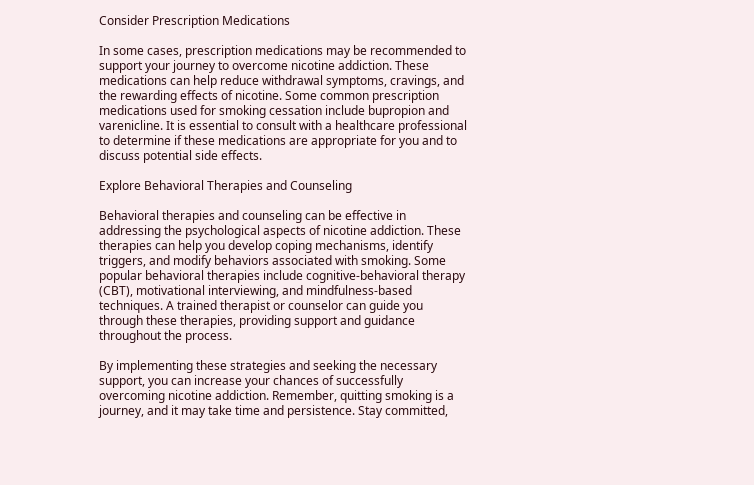Consider Prescription Medications

In some cases, prescription medications may be recommended to support your journey to overcome nicotine addiction. These medications can help reduce withdrawal symptoms, cravings, and the rewarding effects of nicotine. Some common prescription medications used for smoking cessation include bupropion and varenicline. It is essential to consult with a healthcare professional to determine if these medications are appropriate for you and to discuss potential side effects.

Explore Behavioral Therapies and Counseling

Behavioral therapies and counseling can be effective in addressing the psychological aspects of nicotine addiction. These therapies can help you develop coping mechanisms, identify triggers, and modify behaviors associated with smoking. Some popular behavioral therapies include cognitive-behavioral therapy (CBT), motivational interviewing, and mindfulness-based techniques. A trained therapist or counselor can guide you through these therapies, providing support and guidance throughout the process.

By implementing these strategies and seeking the necessary support, you can increase your chances of successfully overcoming nicotine addiction. Remember, quitting smoking is a journey, and it may take time and persistence. Stay committed,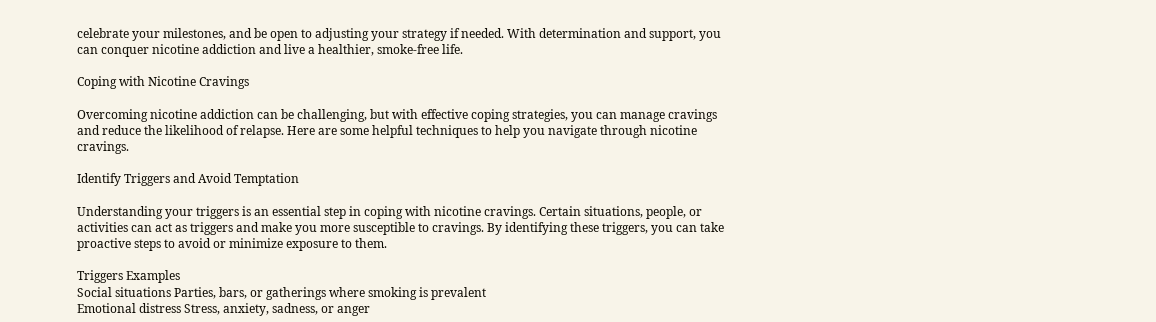celebrate your milestones, and be open to adjusting your strategy if needed. With determination and support, you can conquer nicotine addiction and live a healthier, smoke-free life.

Coping with Nicotine Cravings

Overcoming nicotine addiction can be challenging, but with effective coping strategies, you can manage cravings and reduce the likelihood of relapse. Here are some helpful techniques to help you navigate through nicotine cravings.

Identify Triggers and Avoid Temptation

Understanding your triggers is an essential step in coping with nicotine cravings. Certain situations, people, or activities can act as triggers and make you more susceptible to cravings. By identifying these triggers, you can take proactive steps to avoid or minimize exposure to them.

Triggers Examples
Social situations Parties, bars, or gatherings where smoking is prevalent
Emotional distress Stress, anxiety, sadness, or anger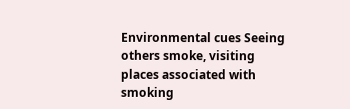Environmental cues Seeing others smoke, visiting places associated with smoking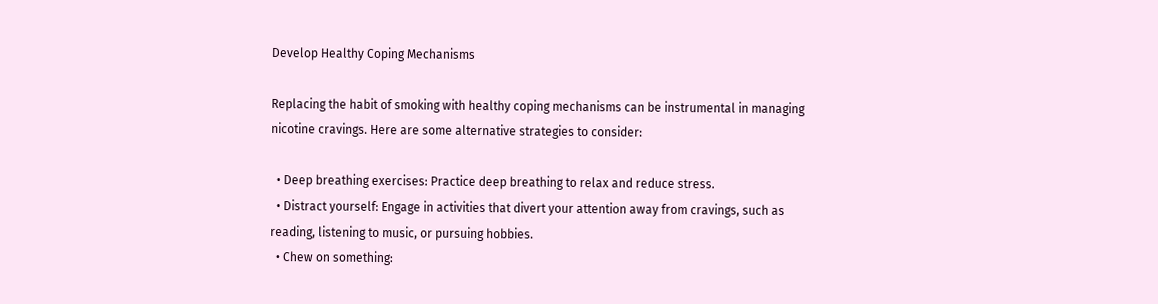Develop Healthy Coping Mechanisms

Replacing the habit of smoking with healthy coping mechanisms can be instrumental in managing nicotine cravings. Here are some alternative strategies to consider:

  • Deep breathing exercises: Practice deep breathing to relax and reduce stress.
  • Distract yourself: Engage in activities that divert your attention away from cravings, such as reading, listening to music, or pursuing hobbies.
  • Chew on something: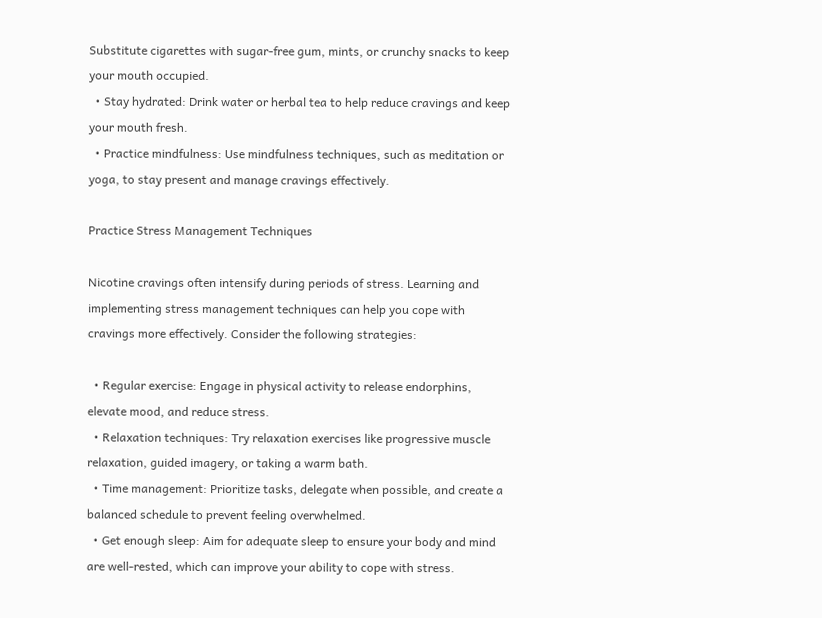Substitute cigarettes with sugar-free gum, mints, or crunchy snacks to keep your mouth occupied.
  • Stay hydrated: Drink water or herbal tea to help reduce cravings and keep your mouth fresh.
  • Practice mindfulness: Use mindfulness techniques, such as meditation or yoga, to stay present and manage cravings effectively.

Practice Stress Management Techniques

Nicotine cravings often intensify during periods of stress. Learning and implementing stress management techniques can help you cope with cravings more effectively. Consider the following strategies:

  • Regular exercise: Engage in physical activity to release endorphins, elevate mood, and reduce stress.
  • Relaxation techniques: Try relaxation exercises like progressive muscle relaxation, guided imagery, or taking a warm bath.
  • Time management: Prioritize tasks, delegate when possible, and create a balanced schedule to prevent feeling overwhelmed.
  • Get enough sleep: Aim for adequate sleep to ensure your body and mind are well-rested, which can improve your ability to cope with stress.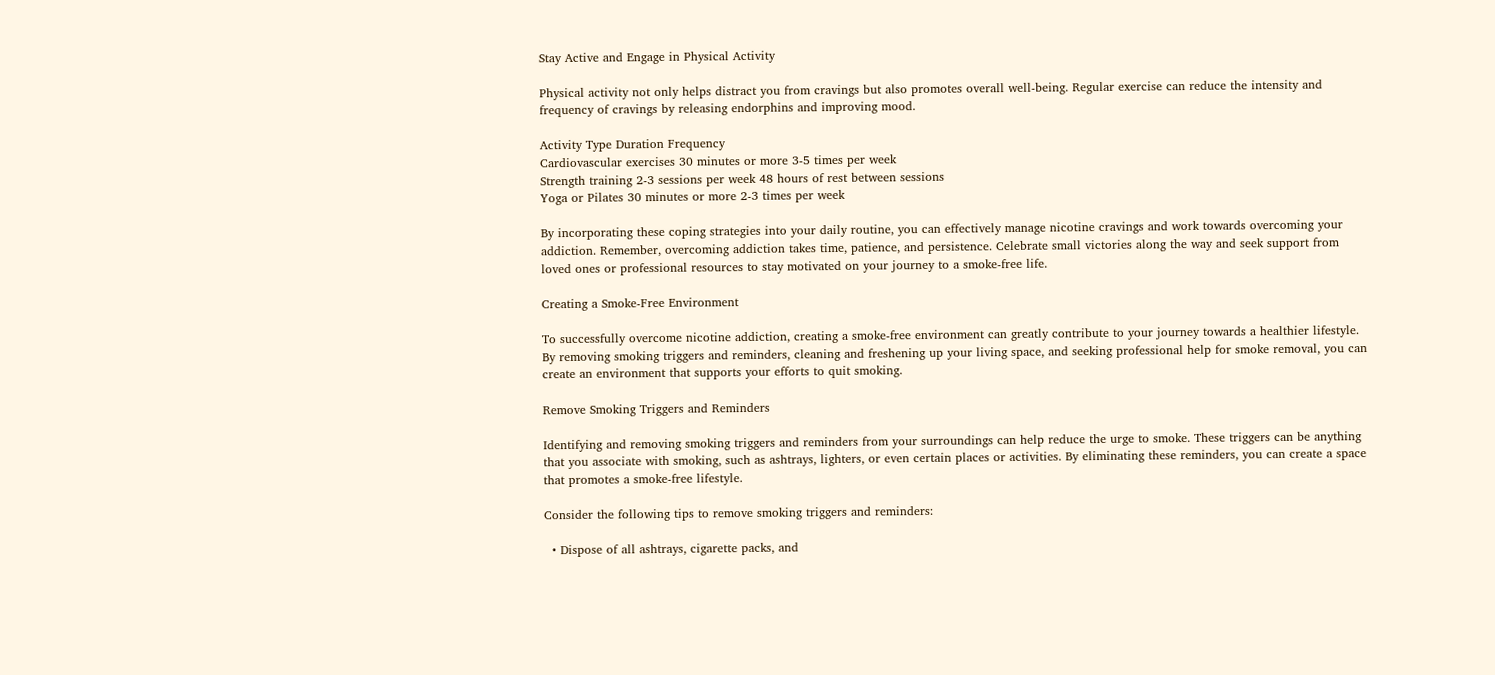Stay Active and Engage in Physical Activity

Physical activity not only helps distract you from cravings but also promotes overall well-being. Regular exercise can reduce the intensity and frequency of cravings by releasing endorphins and improving mood.

Activity Type Duration Frequency
Cardiovascular exercises 30 minutes or more 3-5 times per week
Strength training 2-3 sessions per week 48 hours of rest between sessions
Yoga or Pilates 30 minutes or more 2-3 times per week

By incorporating these coping strategies into your daily routine, you can effectively manage nicotine cravings and work towards overcoming your addiction. Remember, overcoming addiction takes time, patience, and persistence. Celebrate small victories along the way and seek support from loved ones or professional resources to stay motivated on your journey to a smoke-free life.

Creating a Smoke-Free Environment

To successfully overcome nicotine addiction, creating a smoke-free environment can greatly contribute to your journey towards a healthier lifestyle. By removing smoking triggers and reminders, cleaning and freshening up your living space, and seeking professional help for smoke removal, you can create an environment that supports your efforts to quit smoking.

Remove Smoking Triggers and Reminders

Identifying and removing smoking triggers and reminders from your surroundings can help reduce the urge to smoke. These triggers can be anything that you associate with smoking, such as ashtrays, lighters, or even certain places or activities. By eliminating these reminders, you can create a space that promotes a smoke-free lifestyle.

Consider the following tips to remove smoking triggers and reminders:

  • Dispose of all ashtrays, cigarette packs, and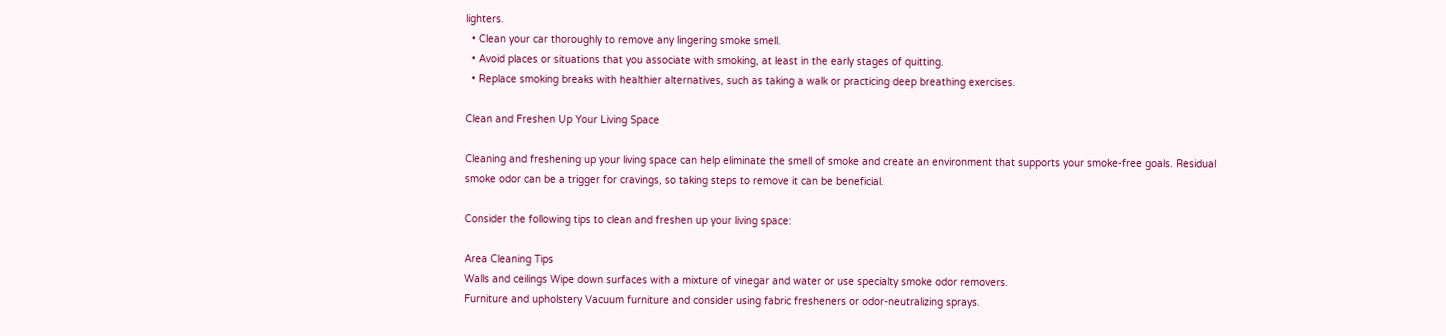lighters.
  • Clean your car thoroughly to remove any lingering smoke smell.
  • Avoid places or situations that you associate with smoking, at least in the early stages of quitting.
  • Replace smoking breaks with healthier alternatives, such as taking a walk or practicing deep breathing exercises.

Clean and Freshen Up Your Living Space

Cleaning and freshening up your living space can help eliminate the smell of smoke and create an environment that supports your smoke-free goals. Residual smoke odor can be a trigger for cravings, so taking steps to remove it can be beneficial.

Consider the following tips to clean and freshen up your living space:

Area Cleaning Tips
Walls and ceilings Wipe down surfaces with a mixture of vinegar and water or use specialty smoke odor removers.
Furniture and upholstery Vacuum furniture and consider using fabric fresheners or odor-neutralizing sprays.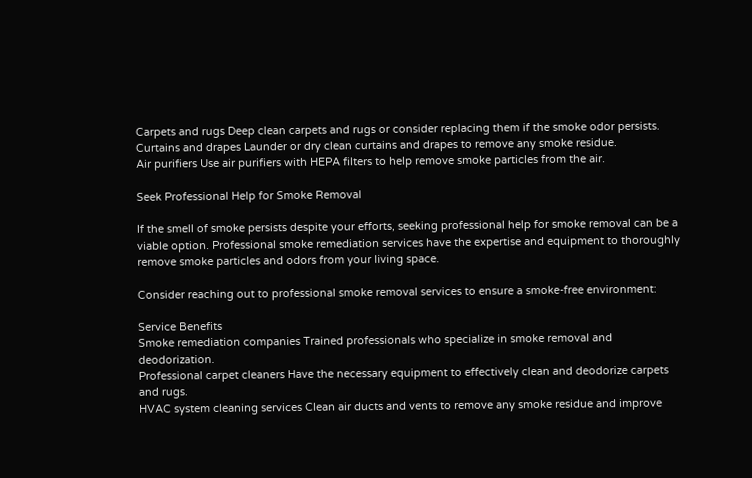Carpets and rugs Deep clean carpets and rugs or consider replacing them if the smoke odor persists.
Curtains and drapes Launder or dry clean curtains and drapes to remove any smoke residue.
Air purifiers Use air purifiers with HEPA filters to help remove smoke particles from the air.

Seek Professional Help for Smoke Removal

If the smell of smoke persists despite your efforts, seeking professional help for smoke removal can be a viable option. Professional smoke remediation services have the expertise and equipment to thoroughly remove smoke particles and odors from your living space.

Consider reaching out to professional smoke removal services to ensure a smoke-free environment:

Service Benefits
Smoke remediation companies Trained professionals who specialize in smoke removal and deodorization.
Professional carpet cleaners Have the necessary equipment to effectively clean and deodorize carpets and rugs.
HVAC system cleaning services Clean air ducts and vents to remove any smoke residue and improve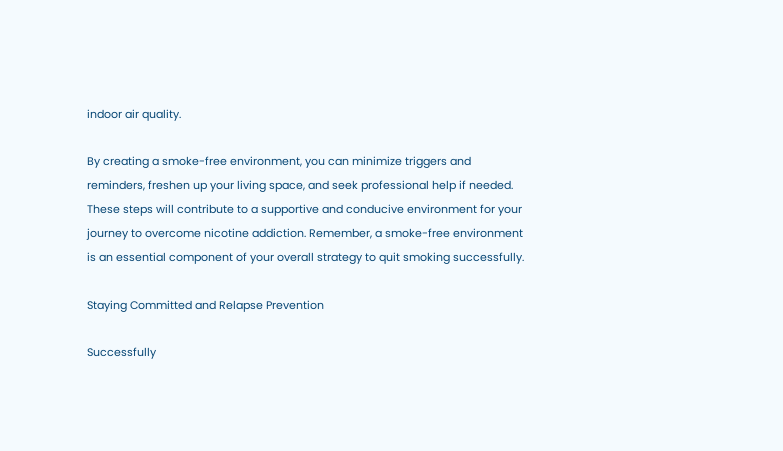indoor air quality.

By creating a smoke-free environment, you can minimize triggers and reminders, freshen up your living space, and seek professional help if needed. These steps will contribute to a supportive and conducive environment for your journey to overcome nicotine addiction. Remember, a smoke-free environment is an essential component of your overall strategy to quit smoking successfully.

Staying Committed and Relapse Prevention

Successfully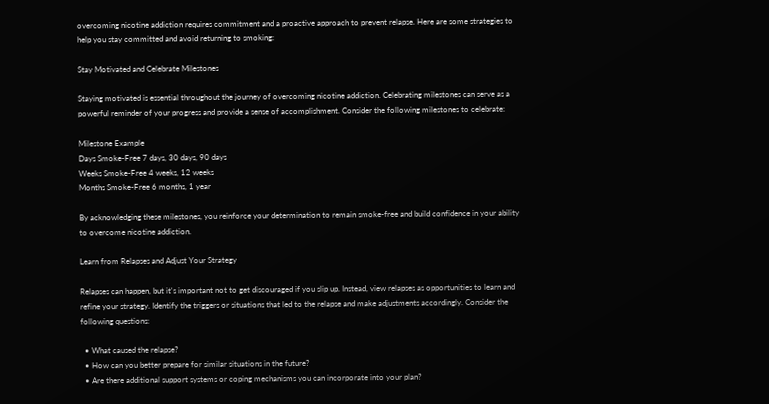overcoming nicotine addiction requires commitment and a proactive approach to prevent relapse. Here are some strategies to help you stay committed and avoid returning to smoking:

Stay Motivated and Celebrate Milestones

Staying motivated is essential throughout the journey of overcoming nicotine addiction. Celebrating milestones can serve as a powerful reminder of your progress and provide a sense of accomplishment. Consider the following milestones to celebrate:

Milestone Example
Days Smoke-Free 7 days, 30 days, 90 days
Weeks Smoke-Free 4 weeks, 12 weeks
Months Smoke-Free 6 months, 1 year

By acknowledging these milestones, you reinforce your determination to remain smoke-free and build confidence in your ability to overcome nicotine addiction.

Learn from Relapses and Adjust Your Strategy

Relapses can happen, but it's important not to get discouraged if you slip up. Instead, view relapses as opportunities to learn and refine your strategy. Identify the triggers or situations that led to the relapse and make adjustments accordingly. Consider the following questions:

  • What caused the relapse?
  • How can you better prepare for similar situations in the future?
  • Are there additional support systems or coping mechanisms you can incorporate into your plan?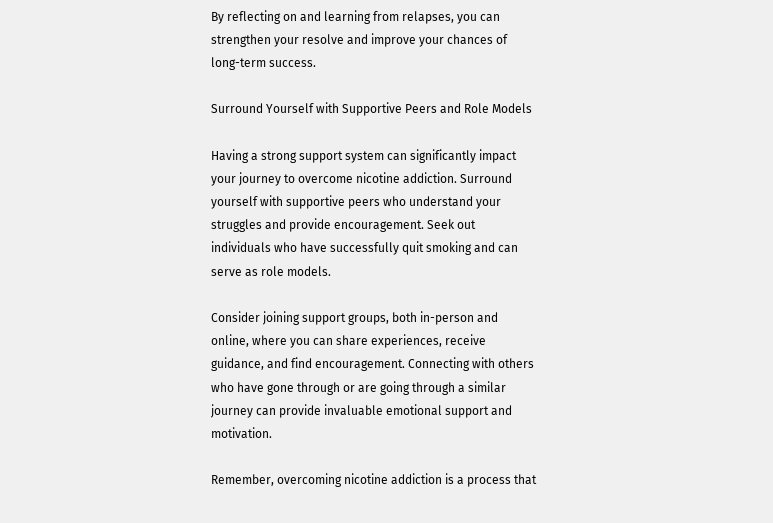By reflecting on and learning from relapses, you can strengthen your resolve and improve your chances of long-term success.

Surround Yourself with Supportive Peers and Role Models

Having a strong support system can significantly impact your journey to overcome nicotine addiction. Surround yourself with supportive peers who understand your struggles and provide encouragement. Seek out individuals who have successfully quit smoking and can serve as role models.

Consider joining support groups, both in-person and online, where you can share experiences, receive guidance, and find encouragement. Connecting with others who have gone through or are going through a similar journey can provide invaluable emotional support and motivation.

Remember, overcoming nicotine addiction is a process that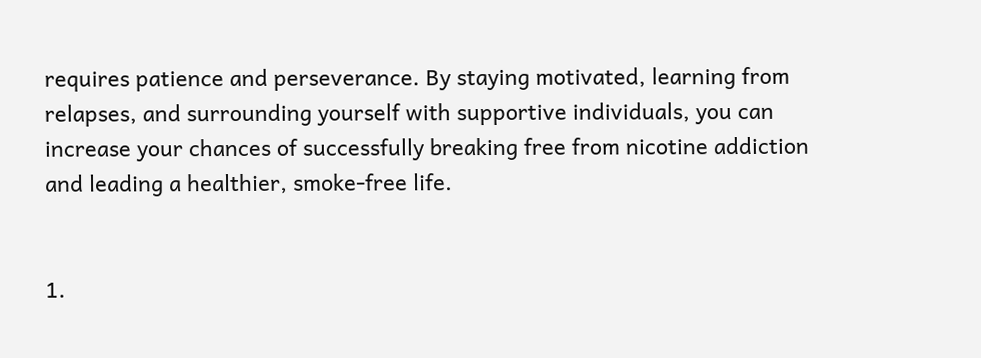requires patience and perseverance. By staying motivated, learning from relapses, and surrounding yourself with supportive individuals, you can increase your chances of successfully breaking free from nicotine addiction and leading a healthier, smoke-free life.


1.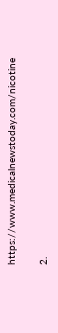https://www.medicalnewstoday.com/nicotine

2.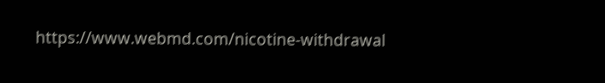https://www.webmd.com/nicotine-withdrawal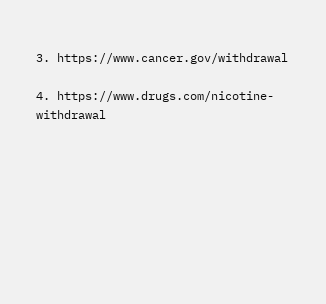3. https://www.cancer.gov/withdrawal

4. https://www.drugs.com/nicotine-withdrawal